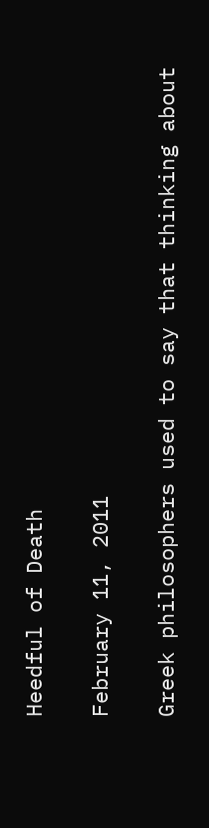Heedful of Death

February 11, 2011

Greek philosophers used to say that thinking about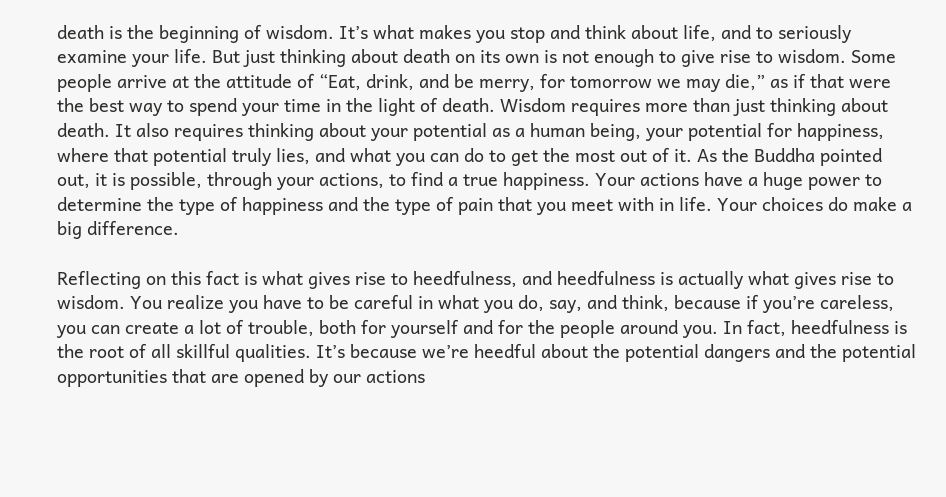death is the beginning of wisdom. It’s what makes you stop and think about life, and to seriously examine your life. But just thinking about death on its own is not enough to give rise to wisdom. Some people arrive at the attitude of “Eat, drink, and be merry, for tomorrow we may die,” as if that were the best way to spend your time in the light of death. Wisdom requires more than just thinking about death. It also requires thinking about your potential as a human being, your potential for happiness, where that potential truly lies, and what you can do to get the most out of it. As the Buddha pointed out, it is possible, through your actions, to find a true happiness. Your actions have a huge power to determine the type of happiness and the type of pain that you meet with in life. Your choices do make a big difference.

Reflecting on this fact is what gives rise to heedfulness, and heedfulness is actually what gives rise to wisdom. You realize you have to be careful in what you do, say, and think, because if you’re careless, you can create a lot of trouble, both for yourself and for the people around you. In fact, heedfulness is the root of all skillful qualities. It’s because we’re heedful about the potential dangers and the potential opportunities that are opened by our actions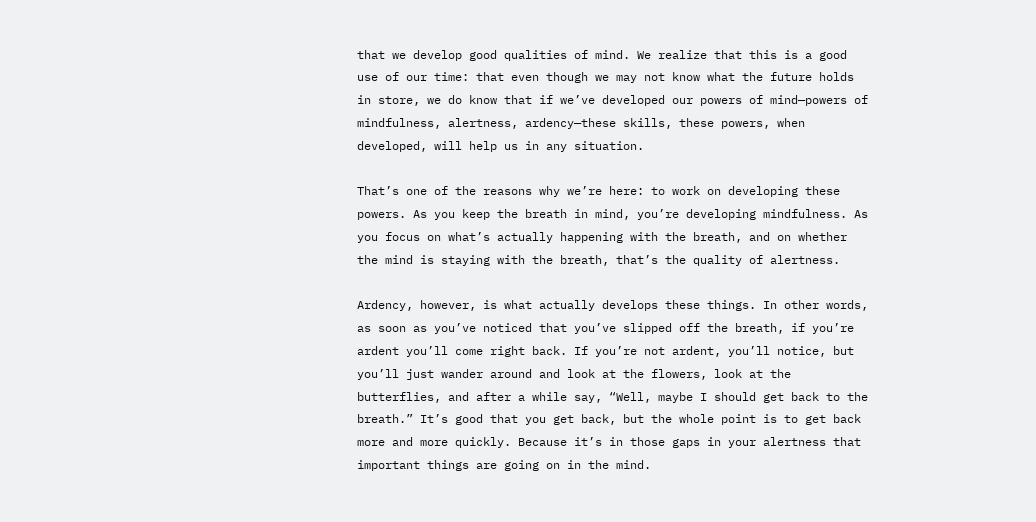that we develop good qualities of mind. We realize that this is a good use of our time: that even though we may not know what the future holds in store, we do know that if we’ve developed our powers of mind—powers of mindfulness, alertness, ardency—these skills, these powers, when developed, will help us in any situation.

That’s one of the reasons why we’re here: to work on developing these powers. As you keep the breath in mind, you’re developing mindfulness. As you focus on what’s actually happening with the breath, and on whether the mind is staying with the breath, that’s the quality of alertness.

Ardency, however, is what actually develops these things. In other words, as soon as you’ve noticed that you’ve slipped off the breath, if you’re ardent you’ll come right back. If you’re not ardent, you’ll notice, but you’ll just wander around and look at the flowers, look at the butterflies, and after a while say, “Well, maybe I should get back to the breath.” It’s good that you get back, but the whole point is to get back more and more quickly. Because it’s in those gaps in your alertness that important things are going on in the mind.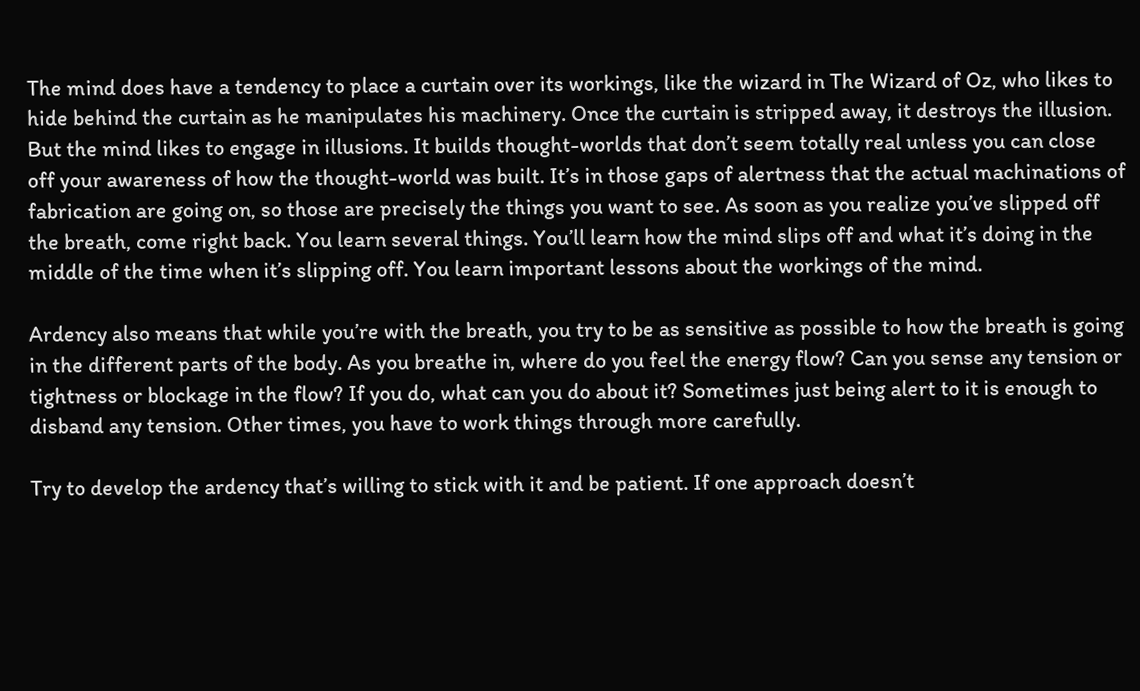The mind does have a tendency to place a curtain over its workings, like the wizard in The Wizard of Oz, who likes to hide behind the curtain as he manipulates his machinery. Once the curtain is stripped away, it destroys the illusion. But the mind likes to engage in illusions. It builds thought-worlds that don’t seem totally real unless you can close off your awareness of how the thought-world was built. It’s in those gaps of alertness that the actual machinations of fabrication are going on, so those are precisely the things you want to see. As soon as you realize you’ve slipped off the breath, come right back. You learn several things. You’ll learn how the mind slips off and what it’s doing in the middle of the time when it’s slipping off. You learn important lessons about the workings of the mind.

Ardency also means that while you’re with the breath, you try to be as sensitive as possible to how the breath is going in the different parts of the body. As you breathe in, where do you feel the energy flow? Can you sense any tension or tightness or blockage in the flow? If you do, what can you do about it? Sometimes just being alert to it is enough to disband any tension. Other times, you have to work things through more carefully.

Try to develop the ardency that’s willing to stick with it and be patient. If one approach doesn’t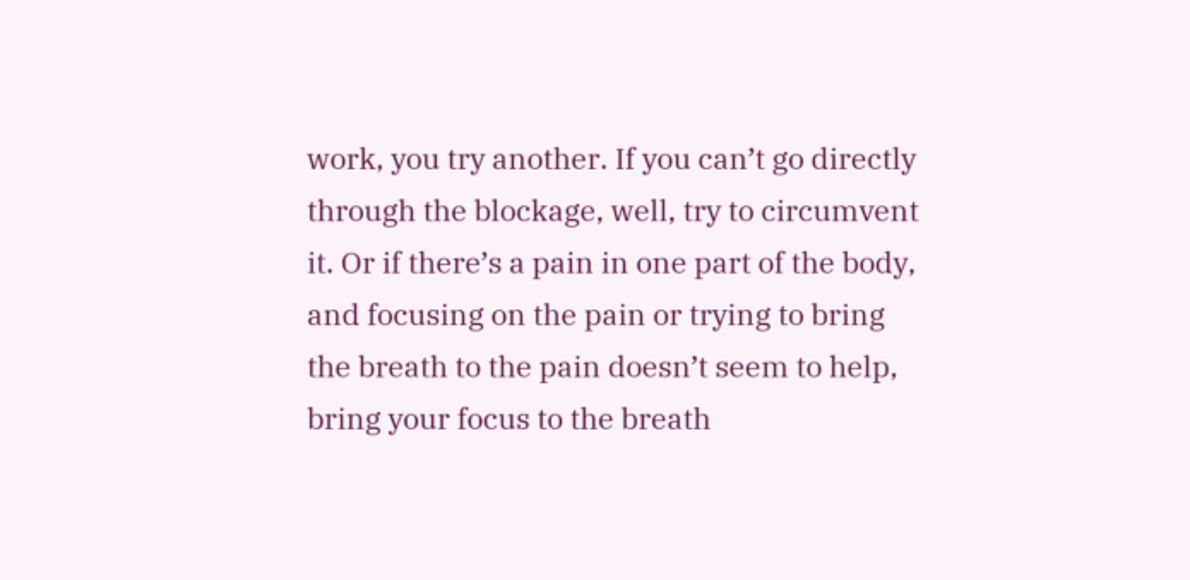work, you try another. If you can’t go directly through the blockage, well, try to circumvent it. Or if there’s a pain in one part of the body, and focusing on the pain or trying to bring the breath to the pain doesn’t seem to help, bring your focus to the breath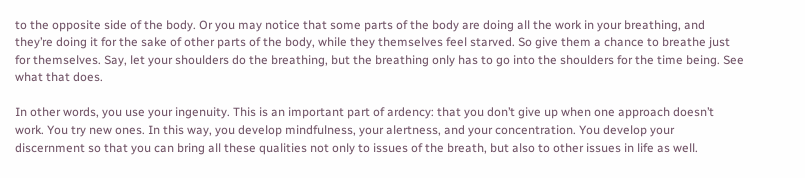to the opposite side of the body. Or you may notice that some parts of the body are doing all the work in your breathing, and they’re doing it for the sake of other parts of the body, while they themselves feel starved. So give them a chance to breathe just for themselves. Say, let your shoulders do the breathing, but the breathing only has to go into the shoulders for the time being. See what that does.

In other words, you use your ingenuity. This is an important part of ardency: that you don’t give up when one approach doesn’t work. You try new ones. In this way, you develop mindfulness, your alertness, and your concentration. You develop your discernment so that you can bring all these qualities not only to issues of the breath, but also to other issues in life as well.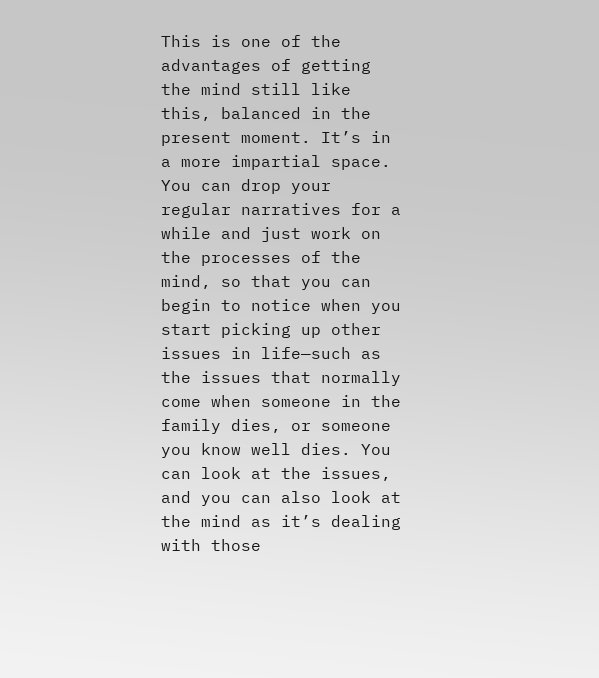This is one of the advantages of getting the mind still like this, balanced in the present moment. It’s in a more impartial space. You can drop your regular narratives for a while and just work on the processes of the mind, so that you can begin to notice when you start picking up other issues in life—such as the issues that normally come when someone in the family dies, or someone you know well dies. You can look at the issues, and you can also look at the mind as it’s dealing with those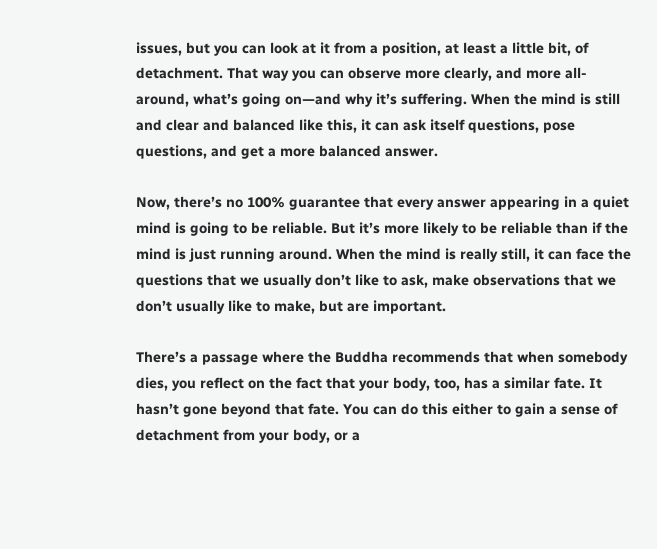issues, but you can look at it from a position, at least a little bit, of detachment. That way you can observe more clearly, and more all-around, what’s going on—and why it’s suffering. When the mind is still and clear and balanced like this, it can ask itself questions, pose questions, and get a more balanced answer.

Now, there’s no 100% guarantee that every answer appearing in a quiet mind is going to be reliable. But it’s more likely to be reliable than if the mind is just running around. When the mind is really still, it can face the questions that we usually don’t like to ask, make observations that we don’t usually like to make, but are important.

There’s a passage where the Buddha recommends that when somebody dies, you reflect on the fact that your body, too, has a similar fate. It hasn’t gone beyond that fate. You can do this either to gain a sense of detachment from your body, or a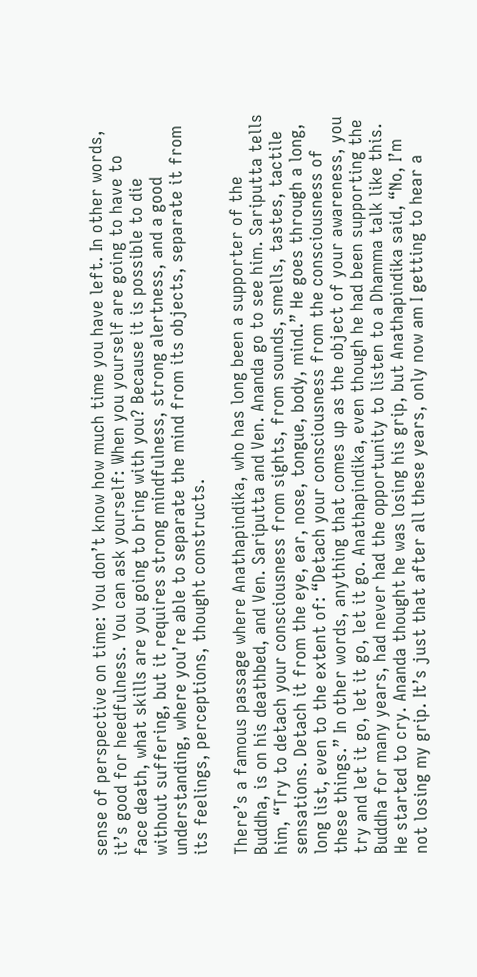sense of perspective on time: You don’t know how much time you have left. In other words, it’s good for heedfulness. You can ask yourself: When you yourself are going to have to face death, what skills are you going to bring with you? Because it is possible to die without suffering, but it requires strong mindfulness, strong alertness, and a good understanding, where you’re able to separate the mind from its objects, separate it from its feelings, perceptions, thought constructs.

There’s a famous passage where Anathapindika, who has long been a supporter of the Buddha, is on his deathbed, and Ven. Sariputta and Ven. Ananda go to see him. Sariputta tells him, “Try to detach your consciousness from sights, from sounds, smells, tastes, tactile sensations. Detach it from the eye, ear, nose, tongue, body, mind.” He goes through a long, long list, even to the extent of: “Detach your consciousness from the consciousness of these things.” In other words, anything that comes up as the object of your awareness, you try and let it go, let it go, let it go. Anathapindika, even though he had been supporting the Buddha for many years, had never had the opportunity to listen to a Dhamma talk like this. He started to cry. Ananda thought he was losing his grip, but Anathapindika said, “No, I’m not losing my grip. It’s just that after all these years, only now am I getting to hear a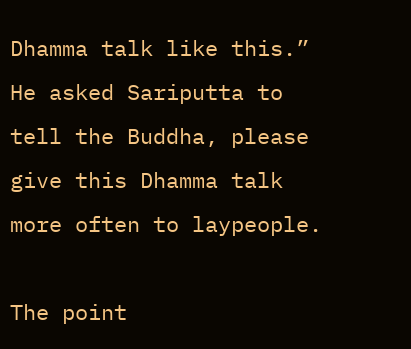Dhamma talk like this.” He asked Sariputta to tell the Buddha, please give this Dhamma talk more often to laypeople.

The point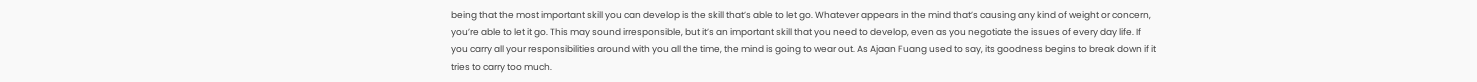being that the most important skill you can develop is the skill that’s able to let go. Whatever appears in the mind that’s causing any kind of weight or concern, you’re able to let it go. This may sound irresponsible, but it’s an important skill that you need to develop, even as you negotiate the issues of every day life. If you carry all your responsibilities around with you all the time, the mind is going to wear out. As Ajaan Fuang used to say, its goodness begins to break down if it tries to carry too much.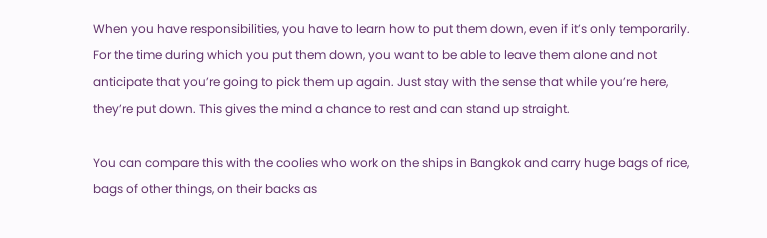When you have responsibilities, you have to learn how to put them down, even if it’s only temporarily. For the time during which you put them down, you want to be able to leave them alone and not anticipate that you’re going to pick them up again. Just stay with the sense that while you’re here, they’re put down. This gives the mind a chance to rest and can stand up straight.

You can compare this with the coolies who work on the ships in Bangkok and carry huge bags of rice, bags of other things, on their backs as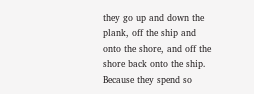they go up and down the plank, off the ship and onto the shore, and off the shore back onto the ship. Because they spend so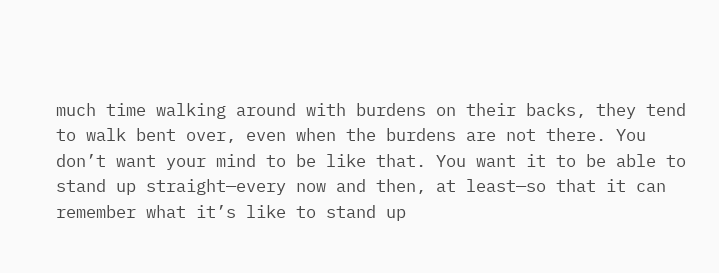much time walking around with burdens on their backs, they tend to walk bent over, even when the burdens are not there. You don’t want your mind to be like that. You want it to be able to stand up straight—every now and then, at least—so that it can remember what it’s like to stand up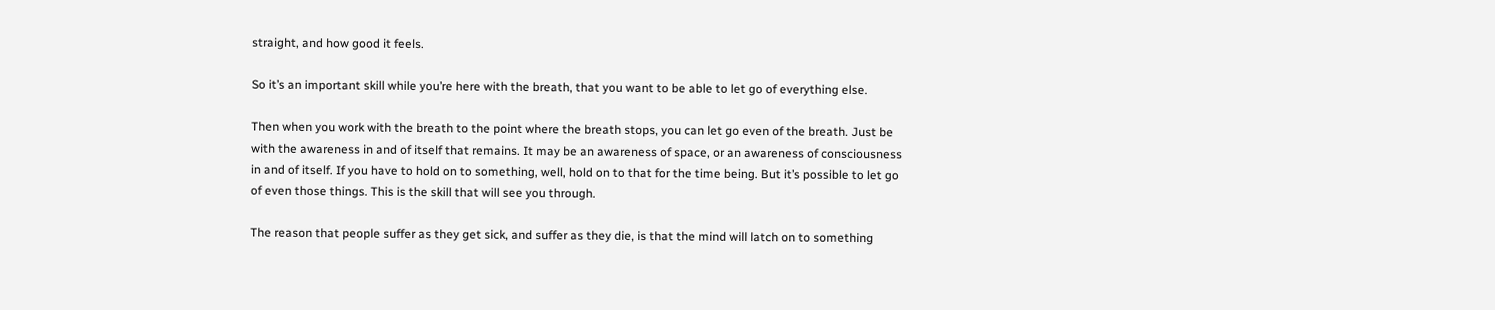straight, and how good it feels.

So it’s an important skill while you’re here with the breath, that you want to be able to let go of everything else.

Then when you work with the breath to the point where the breath stops, you can let go even of the breath. Just be with the awareness in and of itself that remains. It may be an awareness of space, or an awareness of consciousness in and of itself. If you have to hold on to something, well, hold on to that for the time being. But it’s possible to let go of even those things. This is the skill that will see you through.

The reason that people suffer as they get sick, and suffer as they die, is that the mind will latch on to something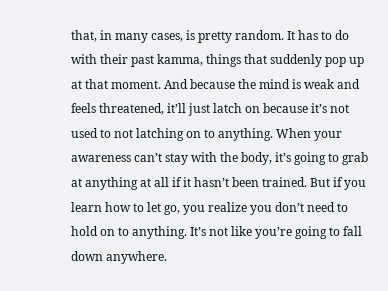that, in many cases, is pretty random. It has to do with their past kamma, things that suddenly pop up at that moment. And because the mind is weak and feels threatened, it’ll just latch on because it’s not used to not latching on to anything. When your awareness can’t stay with the body, it’s going to grab at anything at all if it hasn’t been trained. But if you learn how to let go, you realize you don’t need to hold on to anything. It’s not like you’re going to fall down anywhere.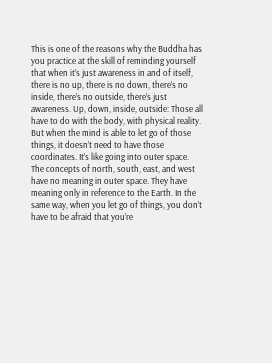This is one of the reasons why the Buddha has you practice at the skill of reminding yourself that when it’s just awareness in and of itself, there is no up, there is no down, there’s no inside, there’s no outside, there’s just awareness. Up, down, inside, outside: Those all have to do with the body, with physical reality. But when the mind is able to let go of those things, it doesn’t need to have those coordinates. It’s like going into outer space. The concepts of north, south, east, and west have no meaning in outer space. They have meaning only in reference to the Earth. In the same way, when you let go of things, you don’t have to be afraid that you’re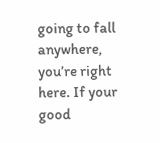going to fall anywhere, you’re right here. If your good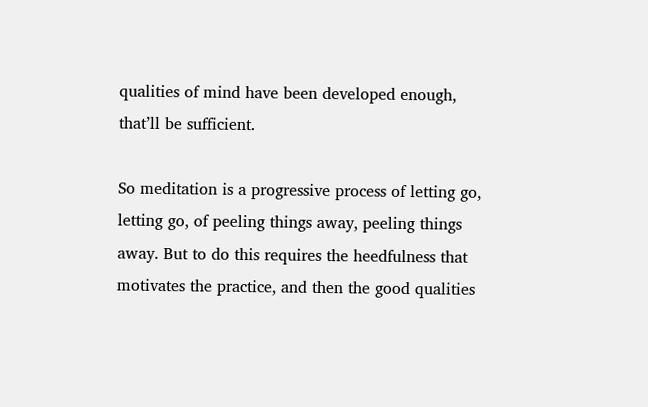qualities of mind have been developed enough, that’ll be sufficient.

So meditation is a progressive process of letting go, letting go, of peeling things away, peeling things away. But to do this requires the heedfulness that motivates the practice, and then the good qualities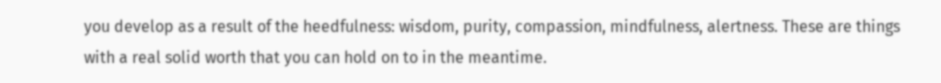you develop as a result of the heedfulness: wisdom, purity, compassion, mindfulness, alertness. These are things with a real solid worth that you can hold on to in the meantime.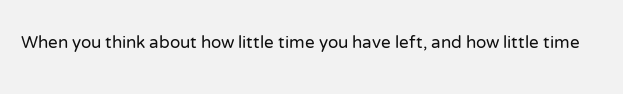When you think about how little time you have left, and how little time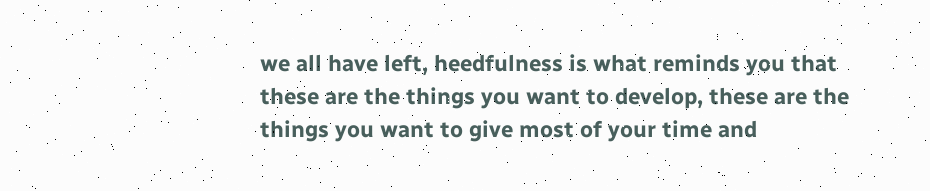we all have left, heedfulness is what reminds you that these are the things you want to develop, these are the things you want to give most of your time and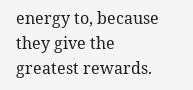energy to, because they give the greatest rewards.